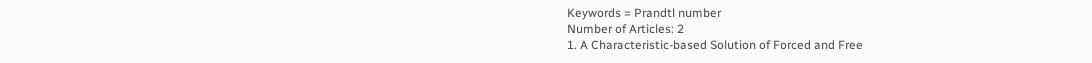Keywords = Prandtl number
Number of Articles: 2
1. A Characteristic-based Solution of Forced and Free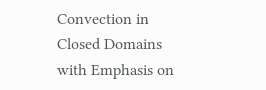Convection in Closed Domains with Emphasis on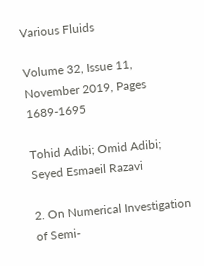Various Fluids

Volume 32, Issue 11, November 2019, Pages 1689-1695

Tohid Adibi; Omid Adibi; Seyed Esmaeil Razavi

2. On Numerical Investigation of Semi-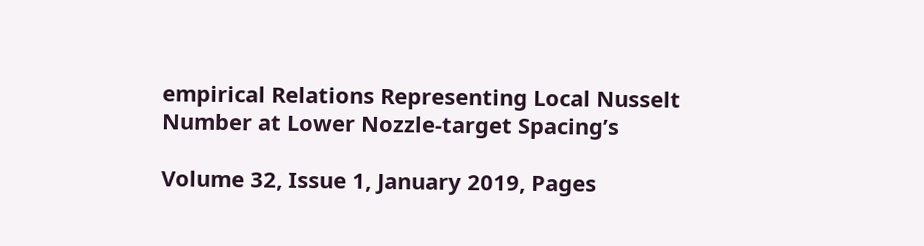empirical Relations Representing Local Nusselt Number at Lower Nozzle-target Spacing’s

Volume 32, Issue 1, January 2019, Pages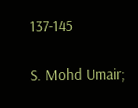137-145

S. Mohd Umair;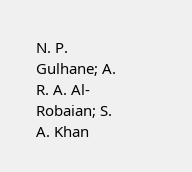N. P. Gulhane; A. R. A. Al-Robaian; S. A. Khan